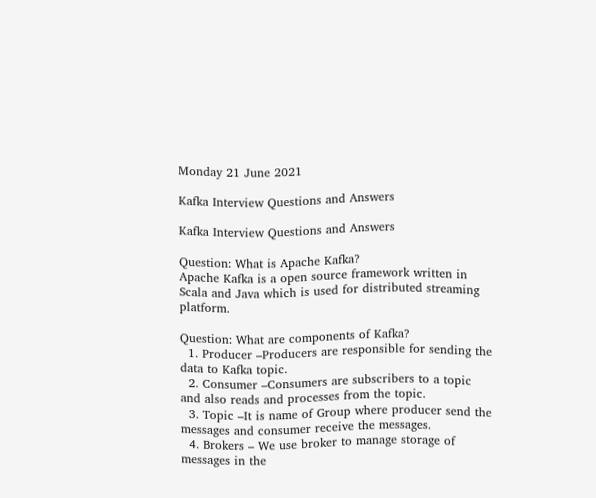Monday 21 June 2021

Kafka Interview Questions and Answers

Kafka Interview Questions and Answers

Question: What is Apache Kafka?
Apache Kafka is a open source framework written in Scala and Java which is used for distributed streaming platform.

Question: What are components of Kafka?
  1. Producer –Producers are responsible for sending the data to Kafka topic.
  2. Consumer –Consumers are subscribers to a topic and also reads and processes from the topic.
  3. Topic –It is name of Group where producer send the messages and consumer receive the messages.
  4. Brokers – We use broker to manage storage of messages in the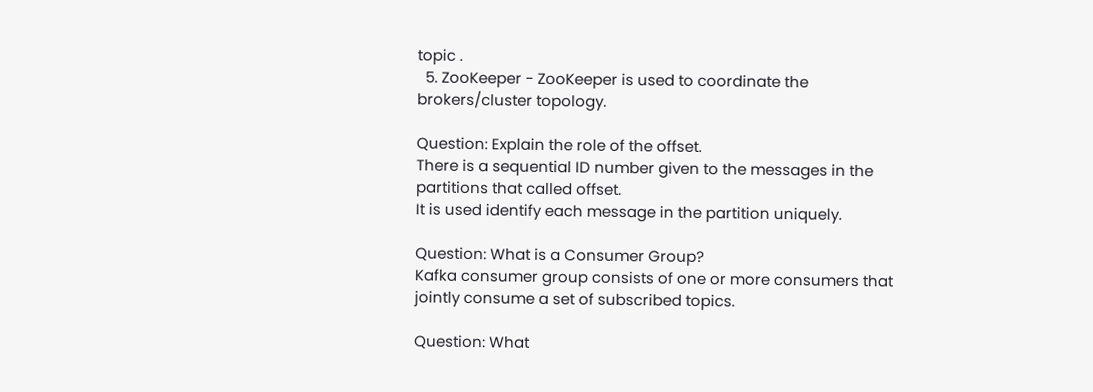topic .
  5. ZooKeeper - ZooKeeper is used to coordinate the brokers/cluster topology.

Question: Explain the role of the offset.
There is a sequential ID number given to the messages in the partitions that called offset.
It is used identify each message in the partition uniquely.

Question: What is a Consumer Group?
Kafka consumer group consists of one or more consumers that jointly consume a set of subscribed topics.

Question: What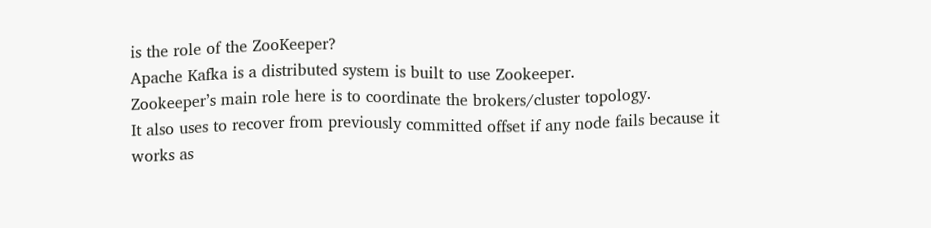is the role of the ZooKeeper?
Apache Kafka is a distributed system is built to use Zookeeper.
Zookeeper’s main role here is to coordinate the brokers/cluster topology.
It also uses to recover from previously committed offset if any node fails because it works as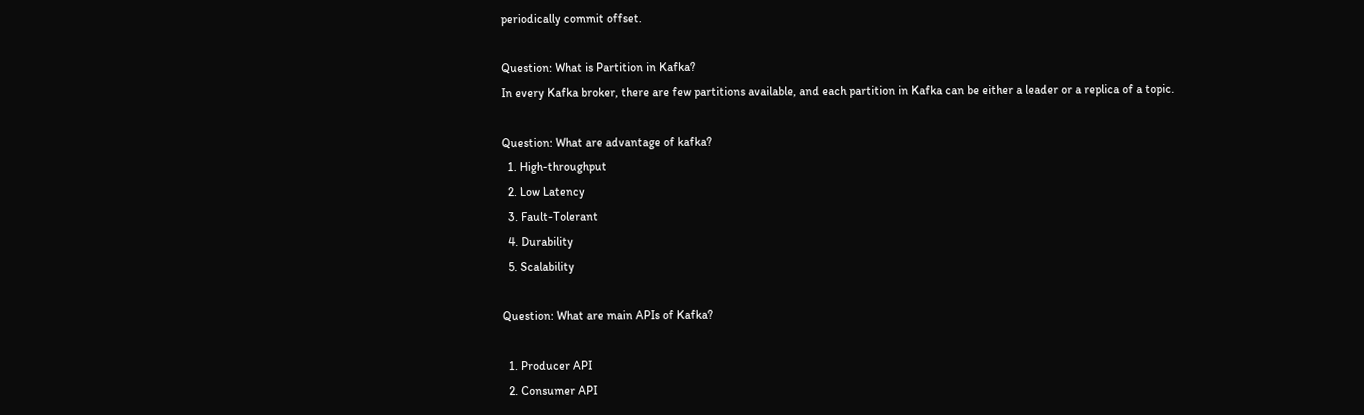periodically commit offset.

Question: What is Partition in Kafka?
In every Kafka broker, there are few partitions available, and each partition in Kafka can be either a leader or a replica of a topic.

Question: What are advantage of kafka?
  1. High-throughput
  2. Low Latency
  3. Fault-Tolerant
  4. Durability
  5. Scalability

Question: What are main APIs of Kafka?

  1. Producer API
  2. Consumer API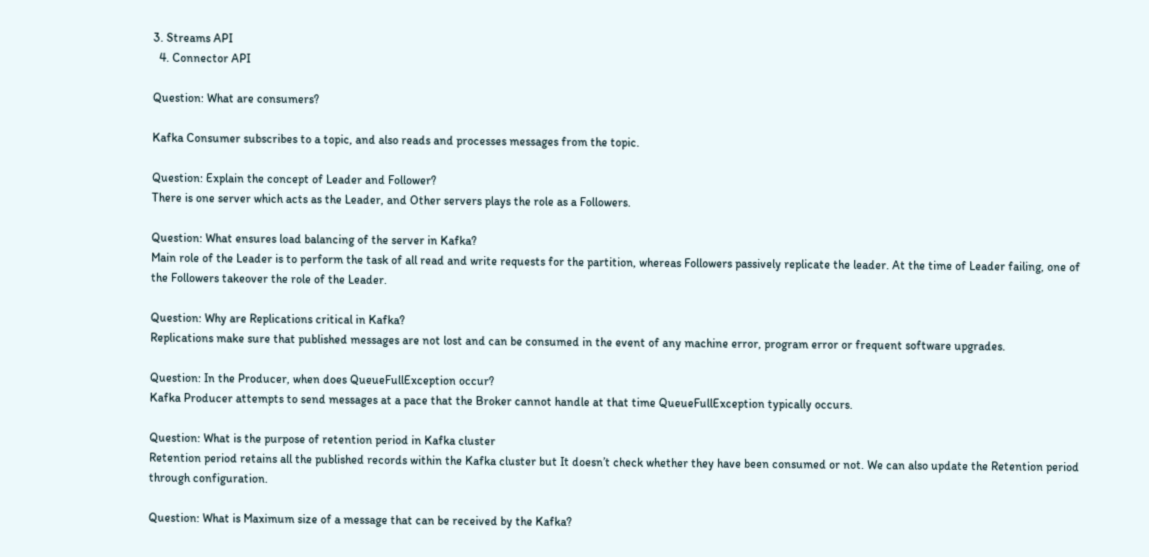3. Streams API
  4. Connector API

Question: What are consumers?

Kafka Consumer subscribes to a topic, and also reads and processes messages from the topic.

Question: Explain the concept of Leader and Follower?
There is one server which acts as the Leader, and Other servers plays the role as a Followers.

Question: What ensures load balancing of the server in Kafka?
Main role of the Leader is to perform the task of all read and write requests for the partition, whereas Followers passively replicate the leader. At the time of Leader failing, one of the Followers takeover the role of the Leader.

Question: Why are Replications critical in Kafka?
Replications make sure that published messages are not lost and can be consumed in the event of any machine error, program error or frequent software upgrades.

Question: In the Producer, when does QueueFullException occur?
Kafka Producer attempts to send messages at a pace that the Broker cannot handle at that time QueueFullException typically occurs.

Question: What is the purpose of retention period in Kafka cluster
Retention period retains all the published records within the Kafka cluster but It doesn’t check whether they have been consumed or not. We can also update the Retention period through configuration.

Question: What is Maximum size of a message that can be received by the Kafka?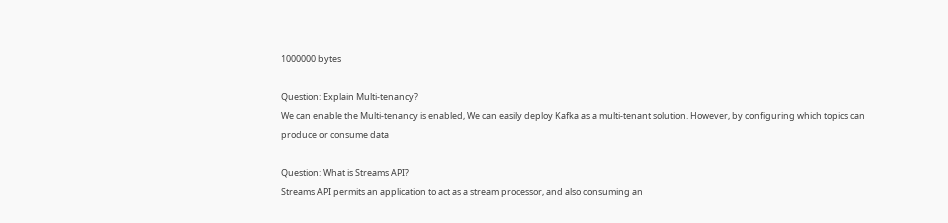1000000 bytes

Question: Explain Multi-tenancy?
We can enable the Multi-tenancy is enabled, We can easily deploy Kafka as a multi-tenant solution. However, by configuring which topics can produce or consume data

Question: What is Streams API?
Streams API permits an application to act as a stream processor, and also consuming an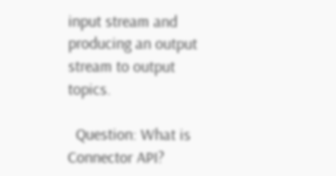input stream and producing an output stream to output topics.

  Question: What is Connector API?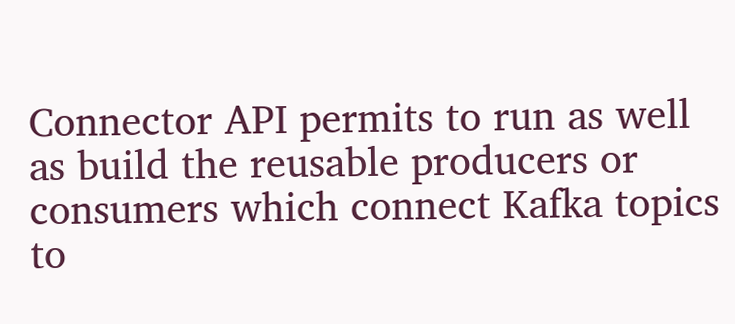Connector API permits to run as well as build the reusable producers or consumers which connect Kafka topics to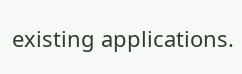existing applications.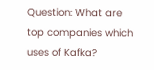Question: What are top companies which uses of Kafka?